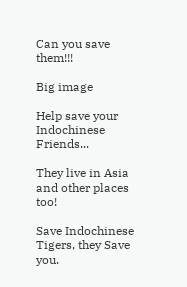Can you save them!!!

Big image

Help save your Indochinese Friends...

They live in Asia and other places too!

Save Indochinese Tigers, they Save you.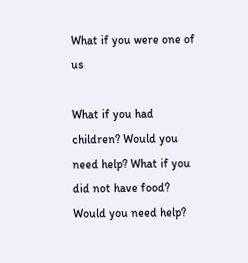What if you were one of us

What if you had children? Would you need help? What if you did not have food? Would you need help?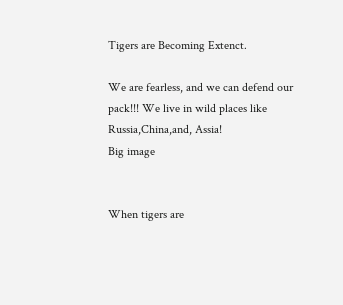Tigers are Becoming Extenct.

We are fearless, and we can defend our pack!!! We live in wild places like Russia,China,and, Assia!
Big image


When tigers are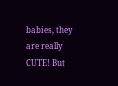babies, they are really CUTE! But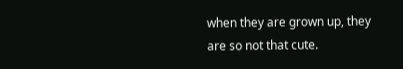when they are grown up, they are so not that cute.